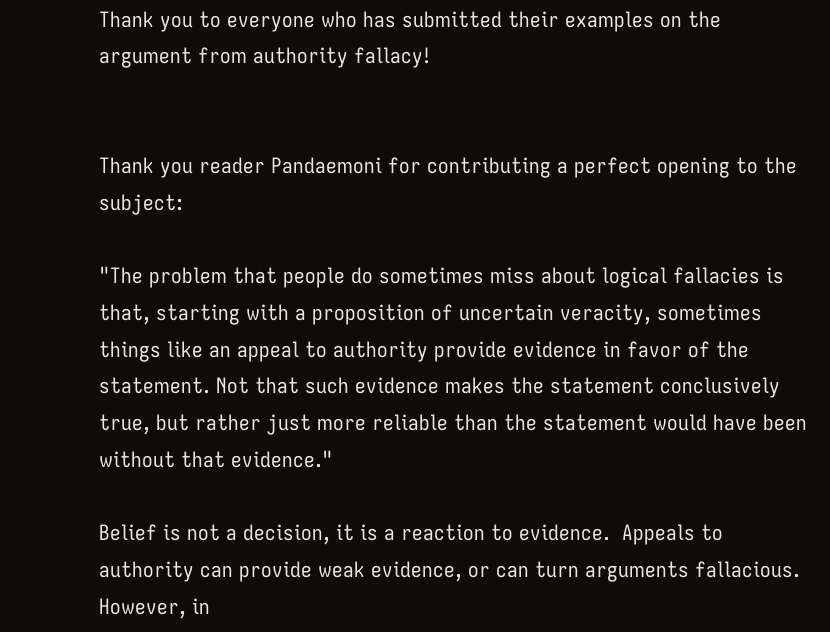Thank you to everyone who has submitted their examples on the argument from authority fallacy!


Thank you reader Pandaemoni for contributing a perfect opening to the subject:

"The problem that people do sometimes miss about logical fallacies is that, starting with a proposition of uncertain veracity, sometimes things like an appeal to authority provide evidence in favor of the statement. Not that such evidence makes the statement conclusively true, but rather just more reliable than the statement would have been without that evidence."

Belief is not a decision, it is a reaction to evidence.  Appeals to authority can provide weak evidence, or can turn arguments fallacious.  However, in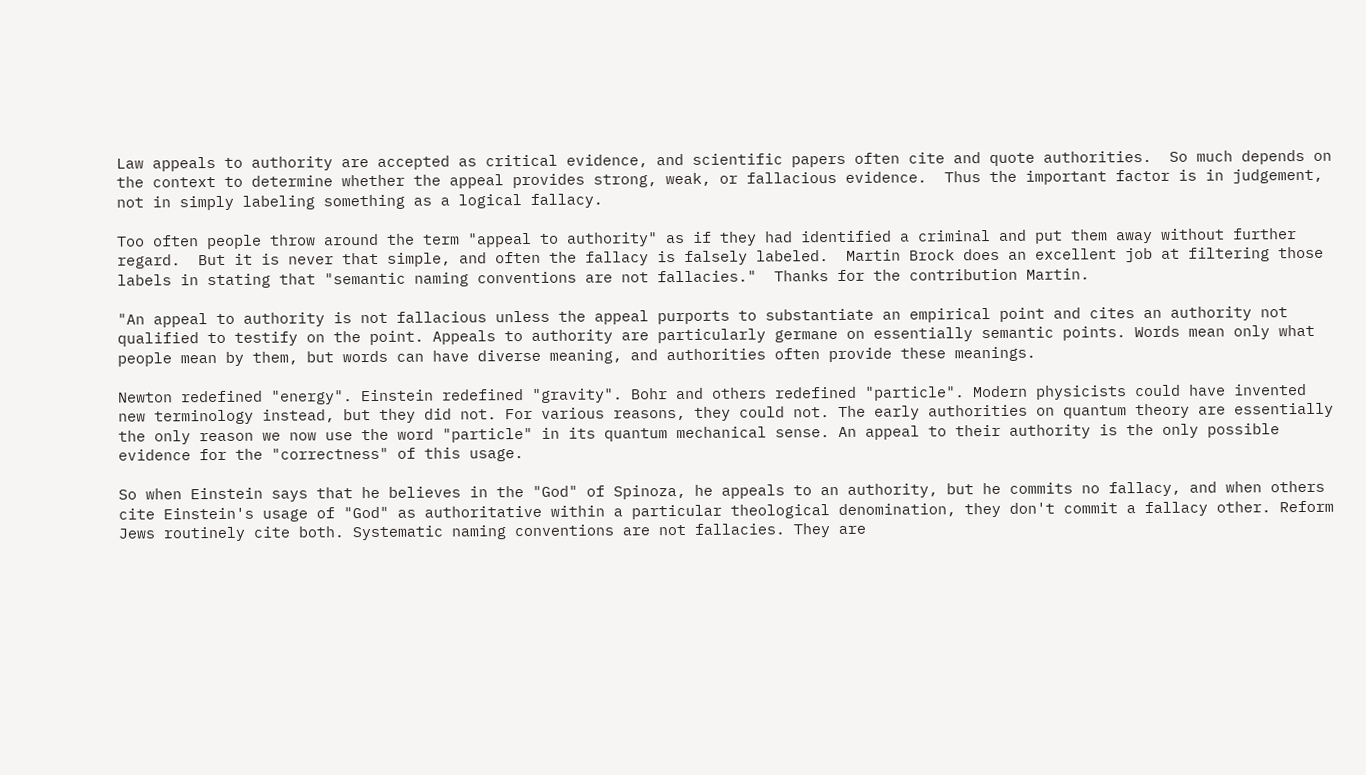Law appeals to authority are accepted as critical evidence, and scientific papers often cite and quote authorities.  So much depends on the context to determine whether the appeal provides strong, weak, or fallacious evidence.  Thus the important factor is in judgement, not in simply labeling something as a logical fallacy.

Too often people throw around the term "appeal to authority" as if they had identified a criminal and put them away without further regard.  But it is never that simple, and often the fallacy is falsely labeled.  Martin Brock does an excellent job at filtering those labels in stating that "semantic naming conventions are not fallacies."  Thanks for the contribution Martin.

"An appeal to authority is not fallacious unless the appeal purports to substantiate an empirical point and cites an authority not qualified to testify on the point. Appeals to authority are particularly germane on essentially semantic points. Words mean only what people mean by them, but words can have diverse meaning, and authorities often provide these meanings.

Newton redefined "energy". Einstein redefined "gravity". Bohr and others redefined "particle". Modern physicists could have invented new terminology instead, but they did not. For various reasons, they could not. The early authorities on quantum theory are essentially the only reason we now use the word "particle" in its quantum mechanical sense. An appeal to their authority is the only possible evidence for the "correctness" of this usage.

So when Einstein says that he believes in the "God" of Spinoza, he appeals to an authority, but he commits no fallacy, and when others cite Einstein's usage of "God" as authoritative within a particular theological denomination, they don't commit a fallacy other. Reform Jews routinely cite both. Systematic naming conventions are not fallacies. They are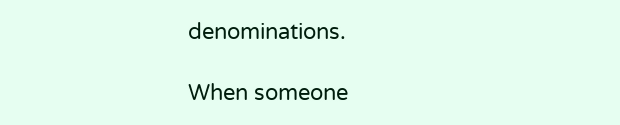denominations.

When someone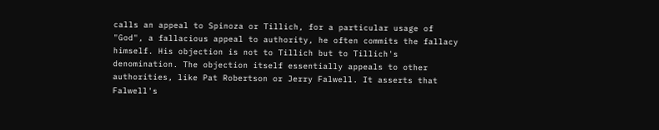calls an appeal to Spinoza or Tillich, for a particular usage of "God", a fallacious appeal to authority, he often commits the fallacy himself. His objection is not to Tillich but to Tillich's denomination. The objection itself essentially appeals to other authorities, like Pat Robertson or Jerry Falwell. It asserts that Falwell's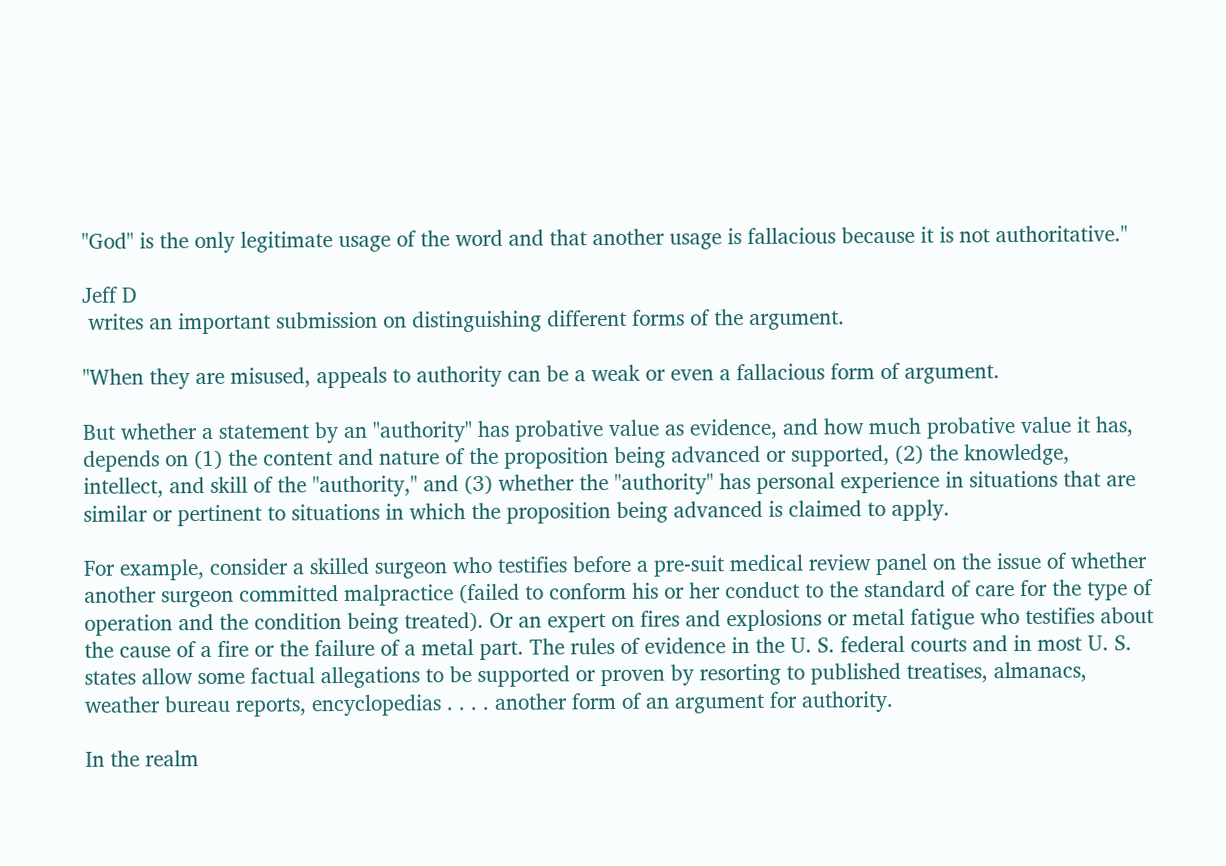"God" is the only legitimate usage of the word and that another usage is fallacious because it is not authoritative."

Jeff D
 writes an important submission on distinguishing different forms of the argument.

"When they are misused, appeals to authority can be a weak or even a fallacious form of argument.

But whether a statement by an "authority" has probative value as evidence, and how much probative value it has, depends on (1) the content and nature of the proposition being advanced or supported, (2) the knowledge, intellect, and skill of the "authority," and (3) whether the "authority" has personal experience in situations that are similar or pertinent to situations in which the proposition being advanced is claimed to apply.

For example, consider a skilled surgeon who testifies before a pre-suit medical review panel on the issue of whether another surgeon committed malpractice (failed to conform his or her conduct to the standard of care for the type of operation and the condition being treated). Or an expert on fires and explosions or metal fatigue who testifies about the cause of a fire or the failure of a metal part. The rules of evidence in the U. S. federal courts and in most U. S. states allow some factual allegations to be supported or proven by resorting to published treatises, almanacs, weather bureau reports, encyclopedias . . . . another form of an argument for authority.

In the realm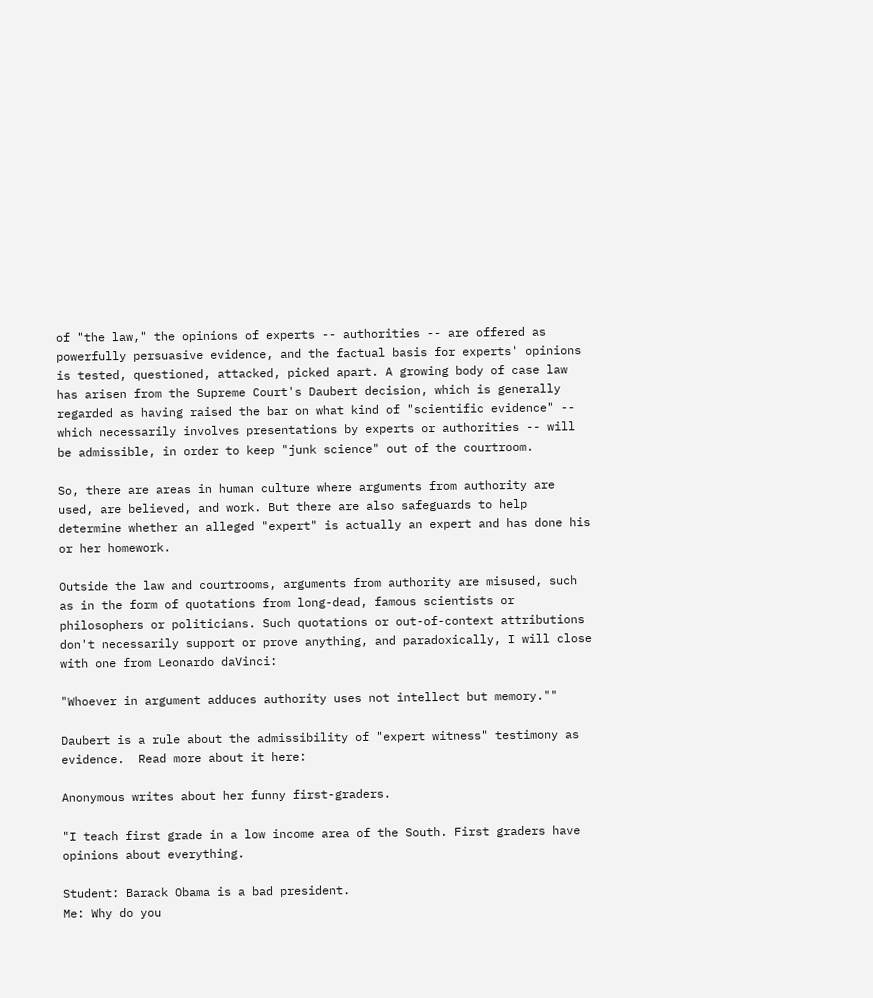of "the law," the opinions of experts -- authorities -- are offered as powerfully persuasive evidence, and the factual basis for experts' opinions is tested, questioned, attacked, picked apart. A growing body of case law has arisen from the Supreme Court's Daubert decision, which is generally regarded as having raised the bar on what kind of "scientific evidence" -- which necessarily involves presentations by experts or authorities -- will be admissible, in order to keep "junk science" out of the courtroom.

So, there are areas in human culture where arguments from authority are used, are believed, and work. But there are also safeguards to help determine whether an alleged "expert" is actually an expert and has done his or her homework.

Outside the law and courtrooms, arguments from authority are misused, such as in the form of quotations from long-dead, famous scientists or philosophers or politicians. Such quotations or out-of-context attributions don't necessarily support or prove anything, and paradoxically, I will close with one from Leonardo daVinci:

"Whoever in argument adduces authority uses not intellect but memory.""

Daubert is a rule about the admissibility of "expert witness" testimony as evidence.  Read more about it here:

Anonymous writes about her funny first-graders.

"I teach first grade in a low income area of the South. First graders have opinions about everything.

Student: Barack Obama is a bad president.
Me: Why do you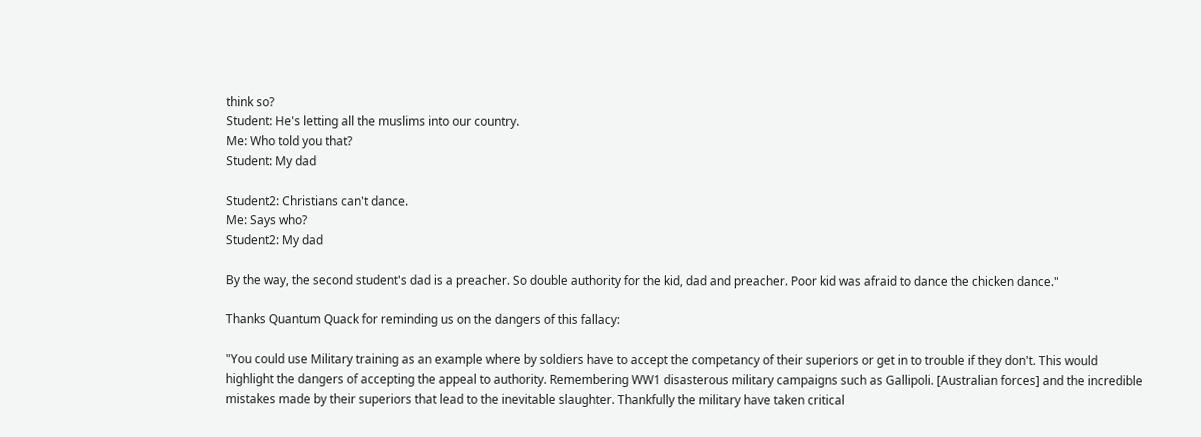think so?
Student: He's letting all the muslims into our country.
Me: Who told you that?
Student: My dad

Student2: Christians can't dance.
Me: Says who?
Student2: My dad

By the way, the second student's dad is a preacher. So double authority for the kid, dad and preacher. Poor kid was afraid to dance the chicken dance."

Thanks Quantum Quack for reminding us on the dangers of this fallacy:

"You could use Military training as an example where by soldiers have to accept the competancy of their superiors or get in to trouble if they don't. This would highlight the dangers of accepting the appeal to authority. Remembering WW1 disasterous military campaigns such as Gallipoli. [Australian forces] and the incredible mistakes made by their superiors that lead to the inevitable slaughter. Thankfully the military have taken critical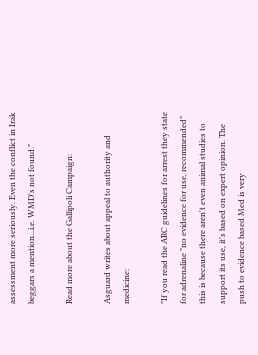assessment more seriously. Even the conflict in Irak beggars a mention...i.e. WMD's not found."

Read more about the Gallipoli Campaign:

Asguard writes about appeal to authority and medicine:

"If you read the ARC guidelines for arrest they state for adrenaline "no evidence for use, recommended" this is because there aren't even animal studies to support its use, it's based on expert opinion. The push to evidence based Med is very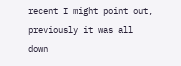recent I might point out, previously it was all down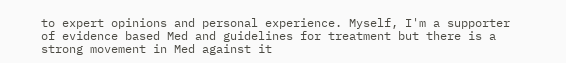to expert opinions and personal experience. Myself, I'm a supporter of evidence based Med and guidelines for treatment but there is a strong movement in Med against it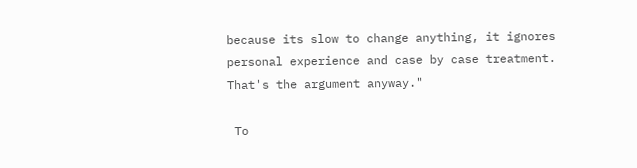because its slow to change anything, it ignores personal experience and case by case treatment. That's the argument anyway."

 To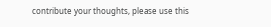contribute your thoughts, please use this